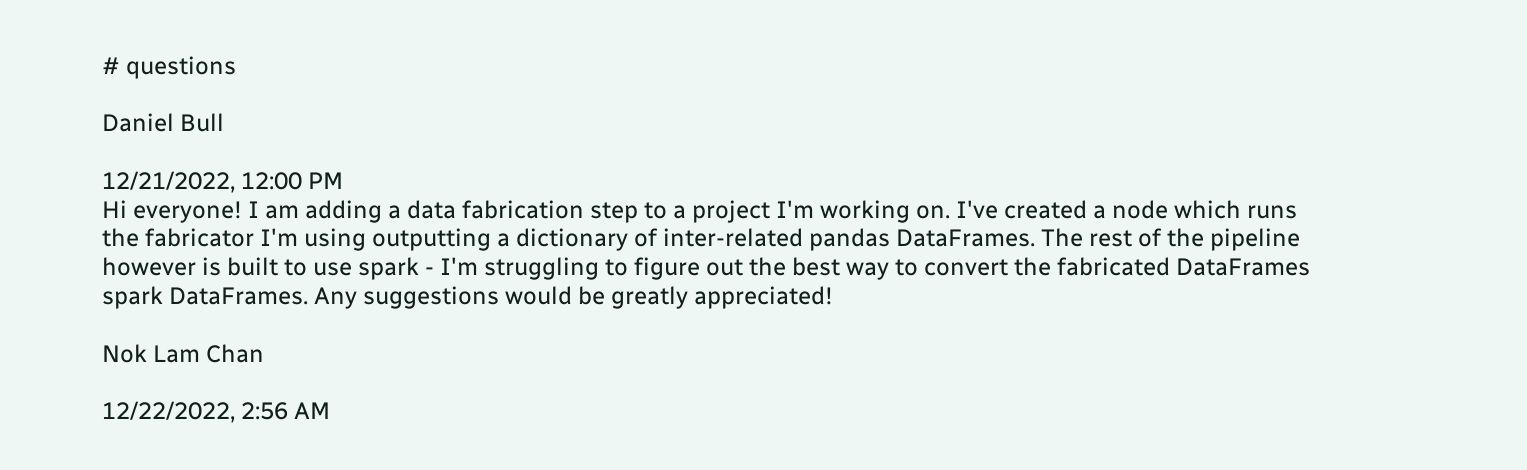# questions

Daniel Bull

12/21/2022, 12:00 PM
Hi everyone! I am adding a data fabrication step to a project I'm working on. I've created a node which runs the fabricator I'm using outputting a dictionary of inter-related pandas DataFrames. The rest of the pipeline however is built to use spark - I'm struggling to figure out the best way to convert the fabricated DataFrames spark DataFrames. Any suggestions would be greatly appreciated!

Nok Lam Chan

12/22/2022, 2:56 AM